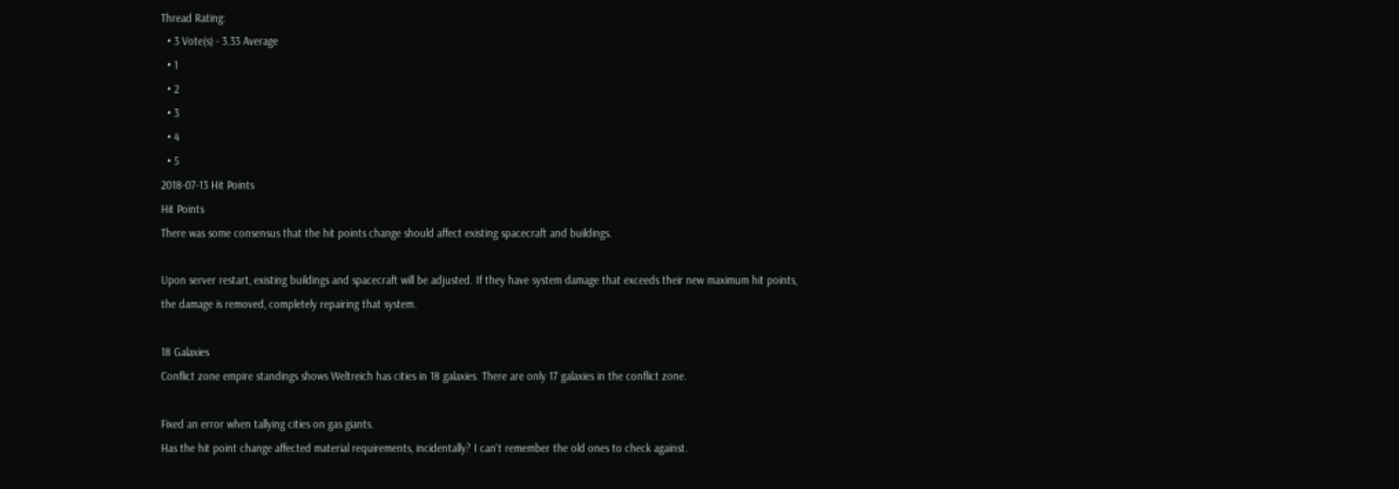Thread Rating:
  • 3 Vote(s) - 3.33 Average
  • 1
  • 2
  • 3
  • 4
  • 5
2018-07-13 Hit Points
Hit Points
There was some consensus that the hit points change should affect existing spacecraft and buildings.

Upon server restart, existing buildings and spacecraft will be adjusted. If they have system damage that exceeds their new maximum hit points, the damage is removed, completely repairing that system.

18 Galaxies
Conflict zone empire standings shows Weltreich has cities in 18 galaxies. There are only 17 galaxies in the conflict zone.

Fixed an error when tallying cities on gas giants.
Has the hit point change affected material requirements, incidentally? I can't remember the old ones to check against.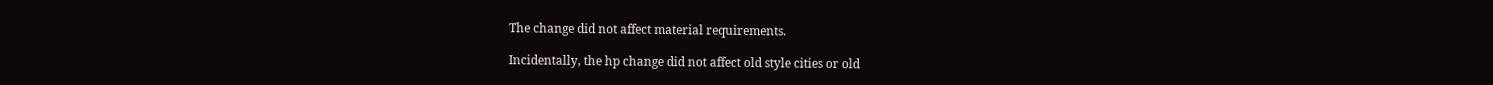The change did not affect material requirements.

Incidentally, the hp change did not affect old style cities or old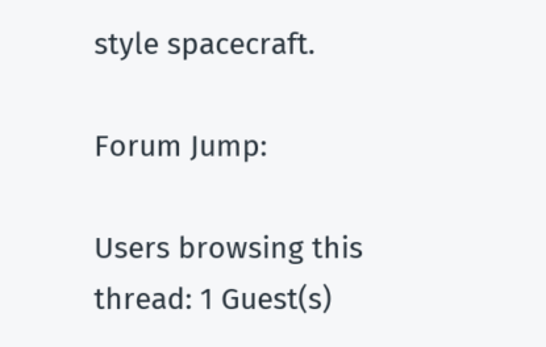style spacecraft.

Forum Jump:

Users browsing this thread: 1 Guest(s)